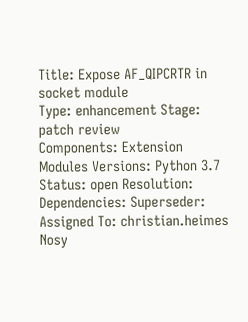Title: Expose AF_QIPCRTR in socket module
Type: enhancement Stage: patch review
Components: Extension Modules Versions: Python 3.7
Status: open Resolution:
Dependencies: Superseder:
Assigned To: christian.heimes Nosy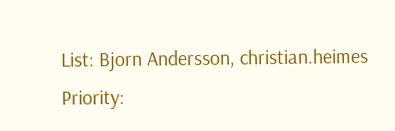List: Bjorn Andersson, christian.heimes
Priority: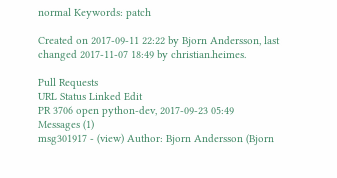normal Keywords: patch

Created on 2017-09-11 22:22 by Bjorn Andersson, last changed 2017-11-07 18:49 by christian.heimes.

Pull Requests
URL Status Linked Edit
PR 3706 open python-dev, 2017-09-23 05:49
Messages (1)
msg301917 - (view) Author: Bjorn Andersson (Bjorn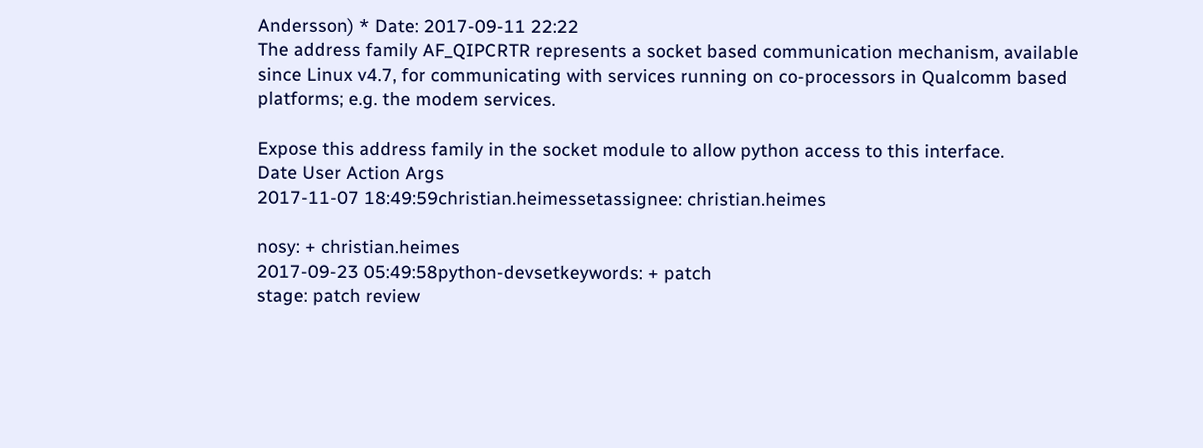Andersson) * Date: 2017-09-11 22:22
The address family AF_QIPCRTR represents a socket based communication mechanism, available since Linux v4.7, for communicating with services running on co-processors in Qualcomm based platforms; e.g. the modem services.

Expose this address family in the socket module to allow python access to this interface.
Date User Action Args
2017-11-07 18:49:59christian.heimessetassignee: christian.heimes

nosy: + christian.heimes
2017-09-23 05:49:58python-devsetkeywords: + patch
stage: patch review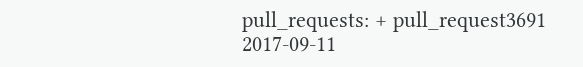pull_requests: + pull_request3691
2017-09-11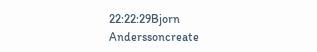22:22:29Bjorn Anderssoncreate